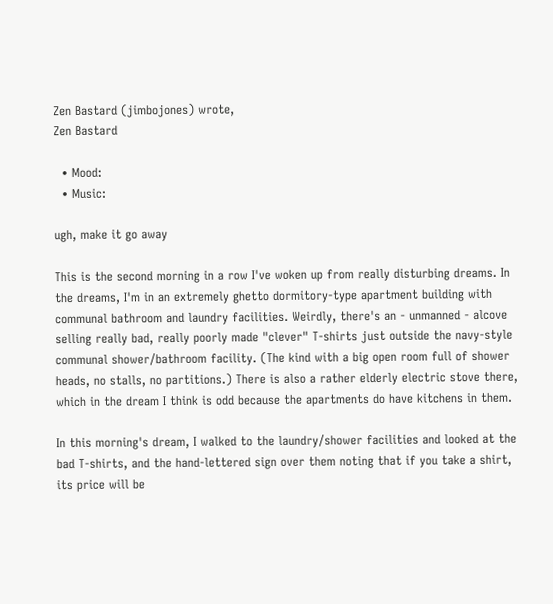Zen Bastard (jimbojones) wrote,
Zen Bastard

  • Mood:
  • Music:

ugh, make it go away

This is the second morning in a row I've woken up from really disturbing dreams. In the dreams, I'm in an extremely ghetto dormitory-type apartment building with communal bathroom and laundry facilities. Weirdly, there's an - unmanned - alcove selling really bad, really poorly made "clever" T-shirts just outside the navy-style communal shower/bathroom facility. (The kind with a big open room full of shower heads, no stalls, no partitions.) There is also a rather elderly electric stove there, which in the dream I think is odd because the apartments do have kitchens in them.

In this morning's dream, I walked to the laundry/shower facilities and looked at the bad T-shirts, and the hand-lettered sign over them noting that if you take a shirt, its price will be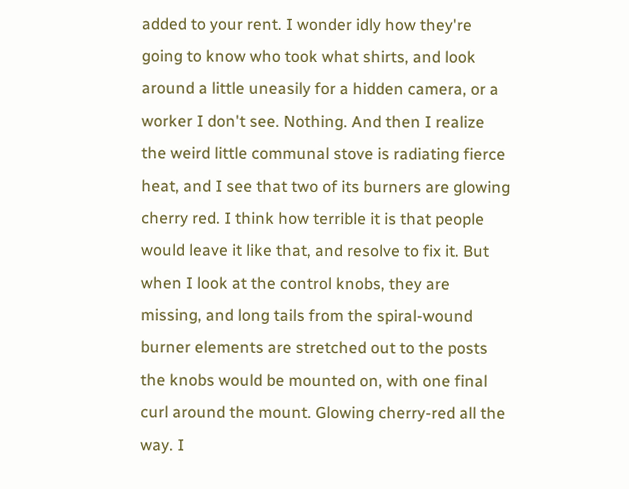added to your rent. I wonder idly how they're going to know who took what shirts, and look around a little uneasily for a hidden camera, or a worker I don't see. Nothing. And then I realize the weird little communal stove is radiating fierce heat, and I see that two of its burners are glowing cherry red. I think how terrible it is that people would leave it like that, and resolve to fix it. But when I look at the control knobs, they are missing, and long tails from the spiral-wound burner elements are stretched out to the posts the knobs would be mounted on, with one final curl around the mount. Glowing cherry-red all the way. I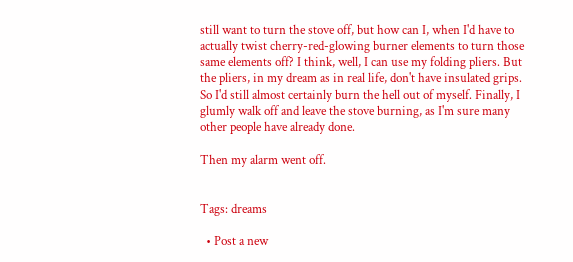still want to turn the stove off, but how can I, when I'd have to actually twist cherry-red-glowing burner elements to turn those same elements off? I think, well, I can use my folding pliers. But the pliers, in my dream as in real life, don't have insulated grips. So I'd still almost certainly burn the hell out of myself. Finally, I glumly walk off and leave the stove burning, as I'm sure many other people have already done.

Then my alarm went off.


Tags: dreams

  • Post a new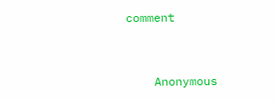comment


    Anonymous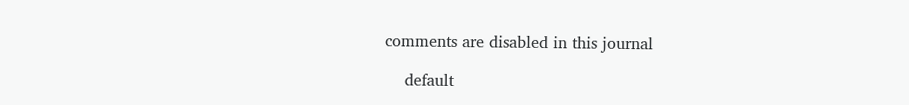comments are disabled in this journal

    default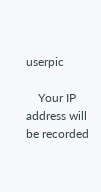userpic

    Your IP address will be recorded